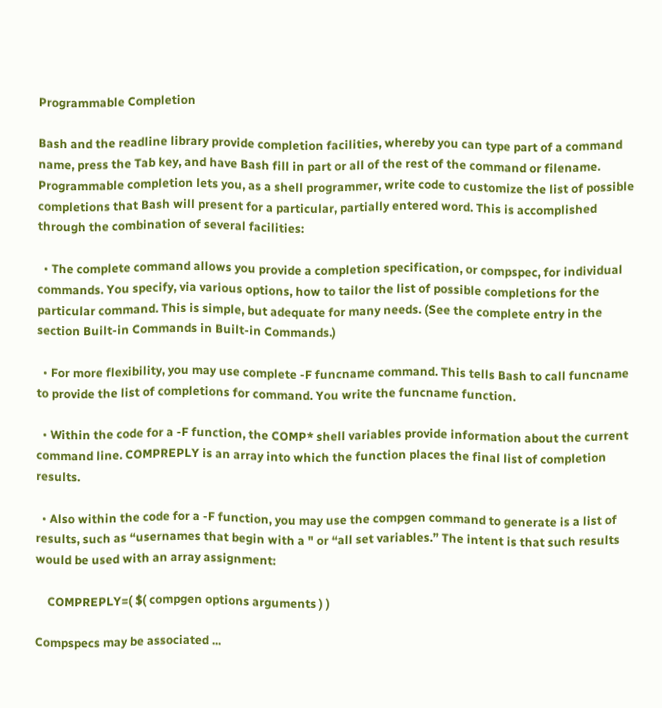Programmable Completion

Bash and the readline library provide completion facilities, whereby you can type part of a command name, press the Tab key, and have Bash fill in part or all of the rest of the command or filename. Programmable completion lets you, as a shell programmer, write code to customize the list of possible completions that Bash will present for a particular, partially entered word. This is accomplished through the combination of several facilities:

  • The complete command allows you provide a completion specification, or compspec, for individual commands. You specify, via various options, how to tailor the list of possible completions for the particular command. This is simple, but adequate for many needs. (See the complete entry in the section Built-in Commands in Built-in Commands.)

  • For more flexibility, you may use complete -F funcname command. This tells Bash to call funcname to provide the list of completions for command. You write the funcname function.

  • Within the code for a -F function, the COMP* shell variables provide information about the current command line. COMPREPLY is an array into which the function places the final list of completion results.

  • Also within the code for a -F function, you may use the compgen command to generate is a list of results, such as “usernames that begin with a " or “all set variables.” The intent is that such results would be used with an array assignment:

    COMPREPLY=( $( compgen options arguments ) )

Compspecs may be associated ...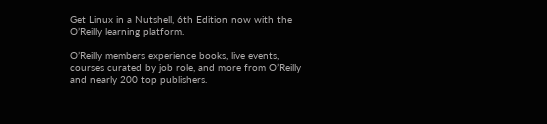Get Linux in a Nutshell, 6th Edition now with the O’Reilly learning platform.

O’Reilly members experience books, live events, courses curated by job role, and more from O’Reilly and nearly 200 top publishers.